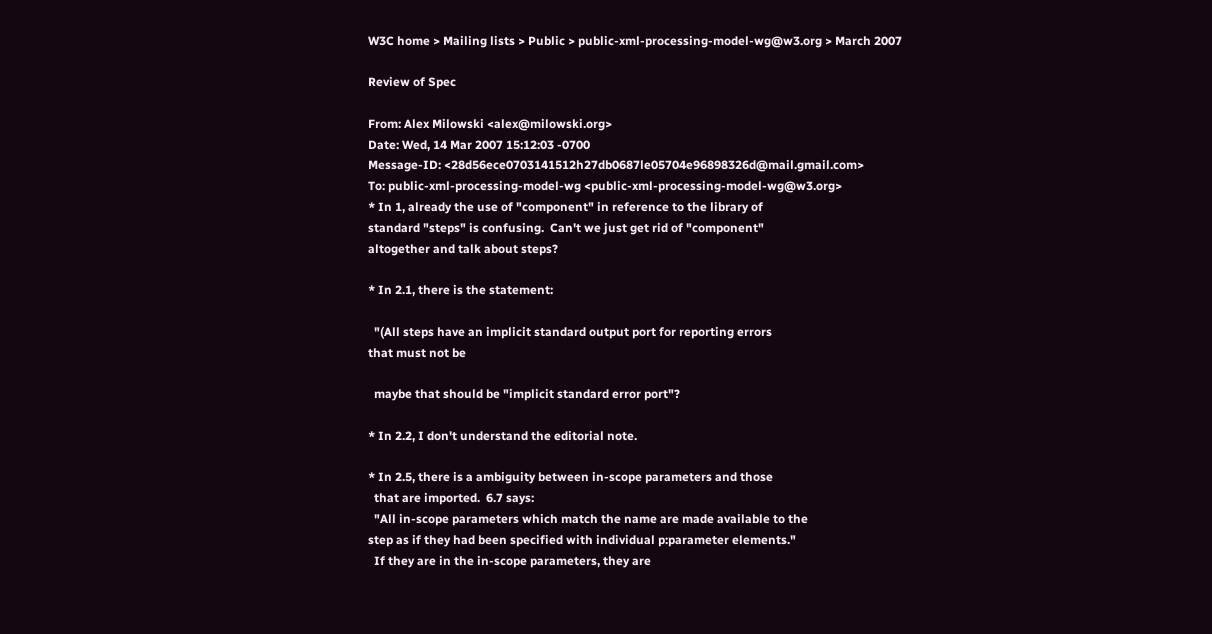W3C home > Mailing lists > Public > public-xml-processing-model-wg@w3.org > March 2007

Review of Spec

From: Alex Milowski <alex@milowski.org>
Date: Wed, 14 Mar 2007 15:12:03 -0700
Message-ID: <28d56ece0703141512h27db0687le05704e96898326d@mail.gmail.com>
To: public-xml-processing-model-wg <public-xml-processing-model-wg@w3.org>
* In 1, already the use of "component" in reference to the library of
standard "steps" is confusing.  Can't we just get rid of "component"
altogether and talk about steps?

* In 2.1, there is the statement:

  "(All steps have an implicit standard output port for reporting errors
that must not be

  maybe that should be "implicit standard error port"?

* In 2.2, I don't understand the editorial note.

* In 2.5, there is a ambiguity between in-scope parameters and those
  that are imported.  6.7 says:
  "All in-scope parameters which match the name are made available to the
step as if they had been specified with individual p:parameter elements."
  If they are in the in-scope parameters, they are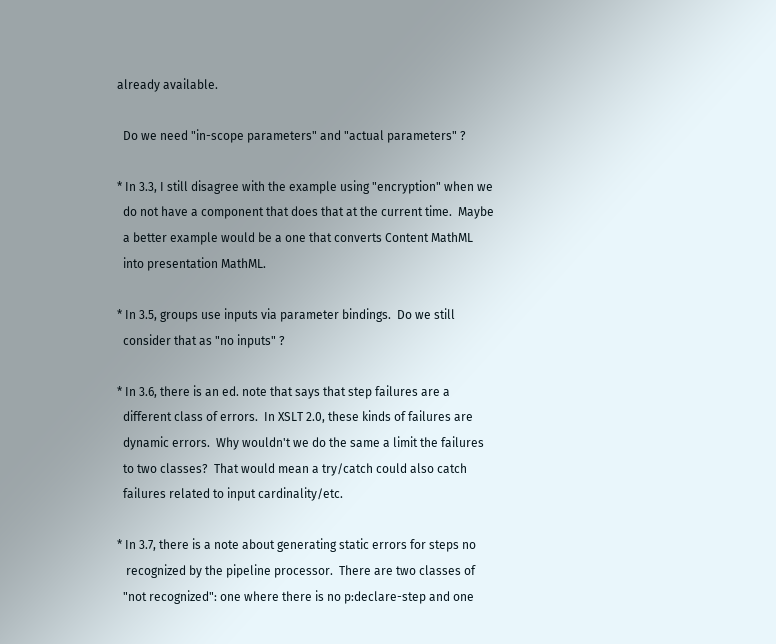already available.

  Do we need "in-scope parameters" and "actual parameters" ?

* In 3.3, I still disagree with the example using "encryption" when we
  do not have a component that does that at the current time.  Maybe
  a better example would be a one that converts Content MathML
  into presentation MathML.

* In 3.5, groups use inputs via parameter bindings.  Do we still
  consider that as "no inputs" ?

* In 3.6, there is an ed. note that says that step failures are a
  different class of errors.  In XSLT 2.0, these kinds of failures are
  dynamic errors.  Why wouldn't we do the same a limit the failures
  to two classes?  That would mean a try/catch could also catch
  failures related to input cardinality/etc.

* In 3.7, there is a note about generating static errors for steps no
   recognized by the pipeline processor.  There are two classes of
  "not recognized": one where there is no p:declare-step and one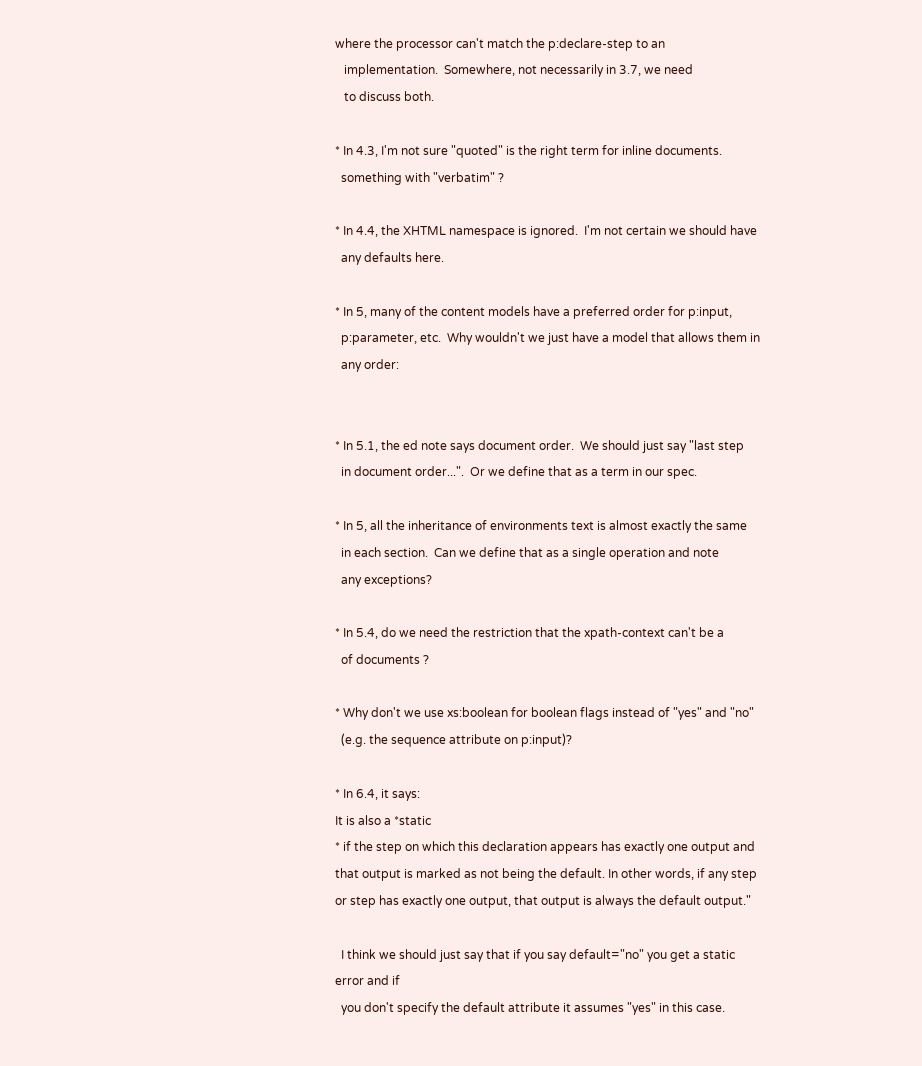where the processor can't match the p:declare-step to an
   implementation.  Somewhere, not necessarily in 3.7, we need
   to discuss both.

* In 4.3, I'm not sure "quoted" is the right term for inline documents.
  something with "verbatim" ?

* In 4.4, the XHTML namespace is ignored.  I'm not certain we should have
  any defaults here.

* In 5, many of the content models have a preferred order for p:input,
  p:parameter, etc.  Why wouldn't we just have a model that allows them in
  any order:


* In 5.1, the ed note says document order.  We should just say "last step
  in document order...".  Or we define that as a term in our spec.

* In 5, all the inheritance of environments text is almost exactly the same
  in each section.  Can we define that as a single operation and note
  any exceptions?

* In 5.4, do we need the restriction that the xpath-context can't be a
  of documents ?

* Why don't we use xs:boolean for boolean flags instead of "yes" and "no"
  (e.g. the sequence attribute on p:input)?

* In 6.4, it says:
It is also a *static
* if the step on which this declaration appears has exactly one output and
that output is marked as not being the default. In other words, if any step
or step has exactly one output, that output is always the default output."

  I think we should just say that if you say default="no" you get a static
error and if
  you don't specify the default attribute it assumes "yes" in this case.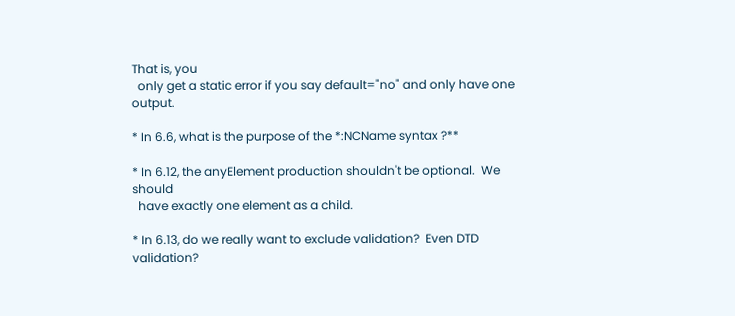That is, you
  only get a static error if you say default="no" and only have one output.

* In 6.6, what is the purpose of the *:NCName syntax ?**

* In 6.12, the anyElement production shouldn't be optional.  We should
  have exactly one element as a child.

* In 6.13, do we really want to exclude validation?  Even DTD validation?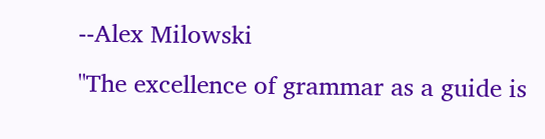--Alex Milowski
"The excellence of grammar as a guide is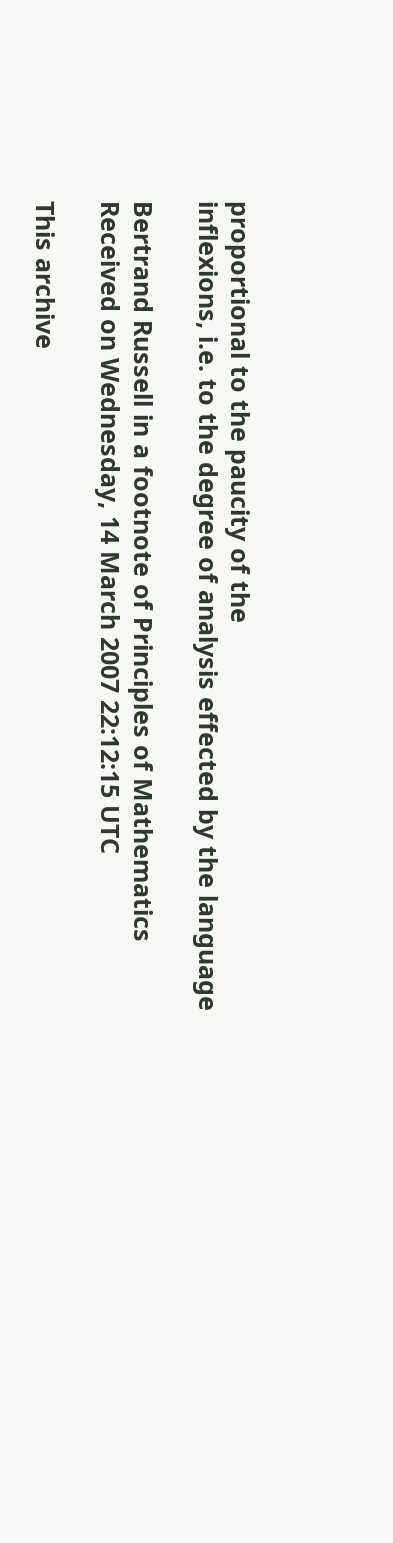proportional to the paucity of the
inflexions, i.e. to the degree of analysis effected by the language

Bertrand Russell in a footnote of Principles of Mathematics
Received on Wednesday, 14 March 2007 22:12:15 UTC

This archive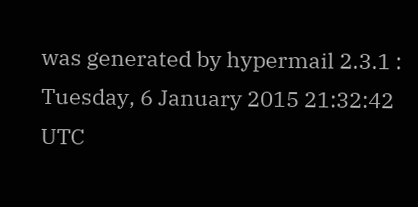was generated by hypermail 2.3.1 : Tuesday, 6 January 2015 21:32:42 UTC